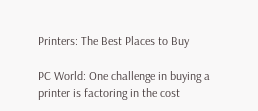Printers: The Best Places to Buy

PC World: One challenge in buying a printer is factoring in the cost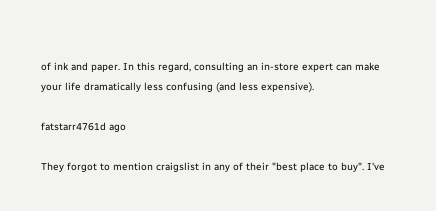of ink and paper. In this regard, consulting an in-store expert can make your life dramatically less confusing (and less expensive).

fatstarr4761d ago

They forgot to mention craigslist in any of their "best place to buy". I've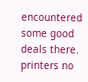encountered some good deals there. printers no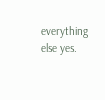everything else yes.